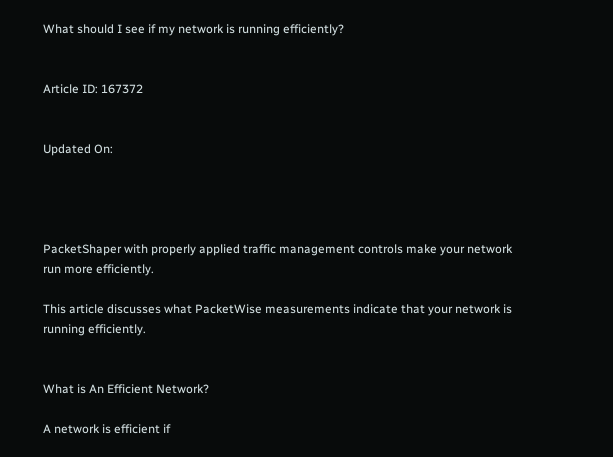What should I see if my network is running efficiently?


Article ID: 167372


Updated On:




PacketShaper with properly applied traffic management controls make your network run more efficiently.

This article discusses what PacketWise measurements indicate that your network is running efficiently.


What is An Efficient Network?

A network is efficient if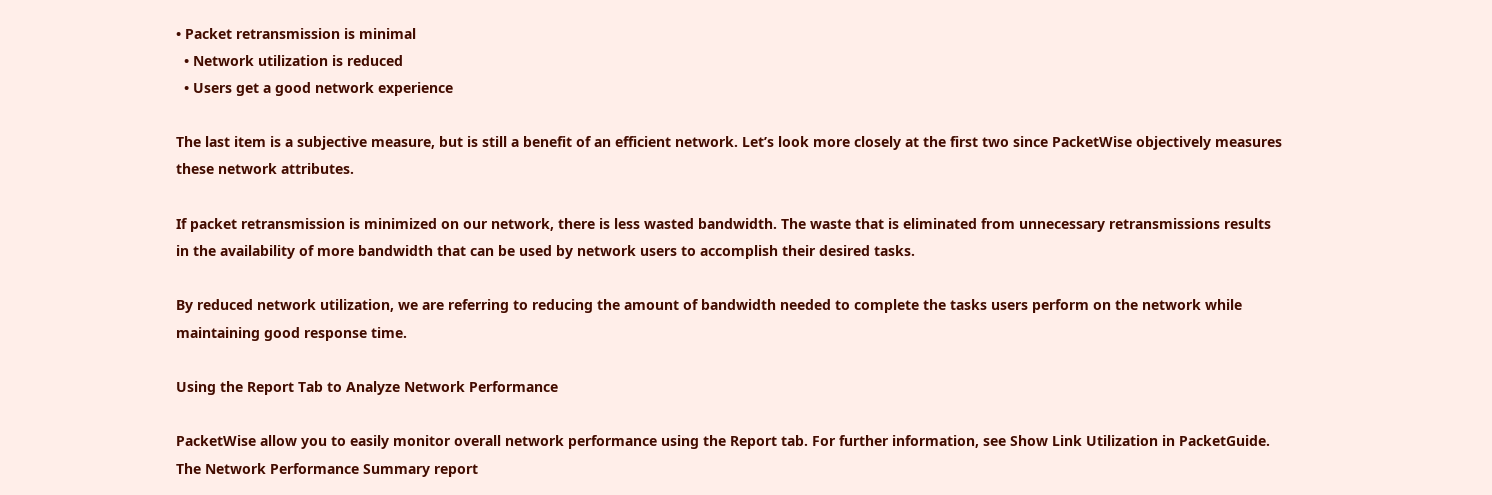• Packet retransmission is minimal
  • Network utilization is reduced
  • Users get a good network experience

The last item is a subjective measure, but is still a benefit of an efficient network. Let’s look more closely at the first two since PacketWise objectively measures these network attributes.

If packet retransmission is minimized on our network, there is less wasted bandwidth. The waste that is eliminated from unnecessary retransmissions results in the availability of more bandwidth that can be used by network users to accomplish their desired tasks.

By reduced network utilization, we are referring to reducing the amount of bandwidth needed to complete the tasks users perform on the network while maintaining good response time.

Using the Report Tab to Analyze Network Performance

PacketWise allow you to easily monitor overall network performance using the Report tab. For further information, see Show Link Utilization in PacketGuide. The Network Performance Summary report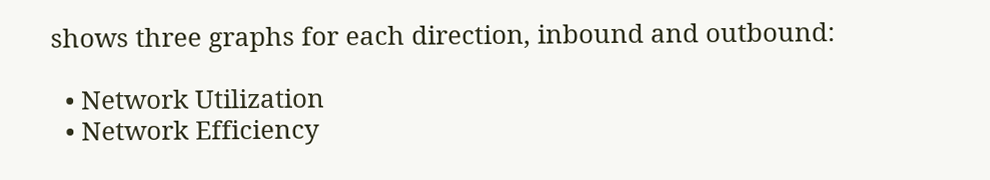shows three graphs for each direction, inbound and outbound:

  • Network Utilization
  • Network Efficiency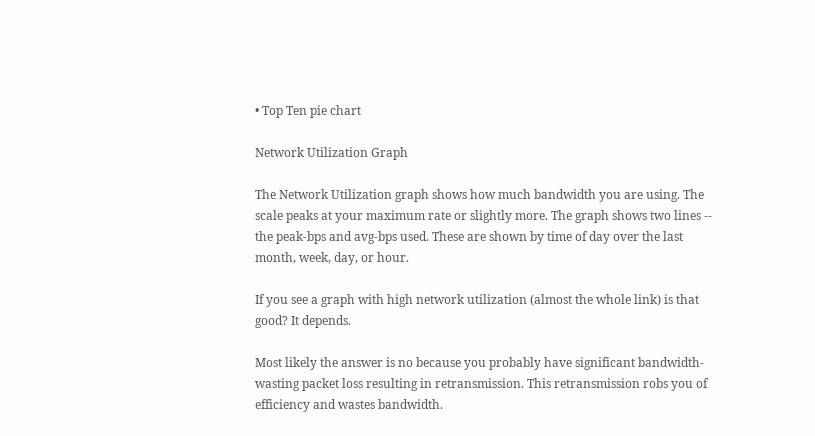• Top Ten pie chart

Network Utilization Graph

The Network Utilization graph shows how much bandwidth you are using. The scale peaks at your maximum rate or slightly more. The graph shows two lines -- the peak-bps and avg-bps used. These are shown by time of day over the last month, week, day, or hour.

If you see a graph with high network utilization (almost the whole link) is that good? It depends.

Most likely the answer is no because you probably have significant bandwidth-wasting packet loss resulting in retransmission. This retransmission robs you of efficiency and wastes bandwidth.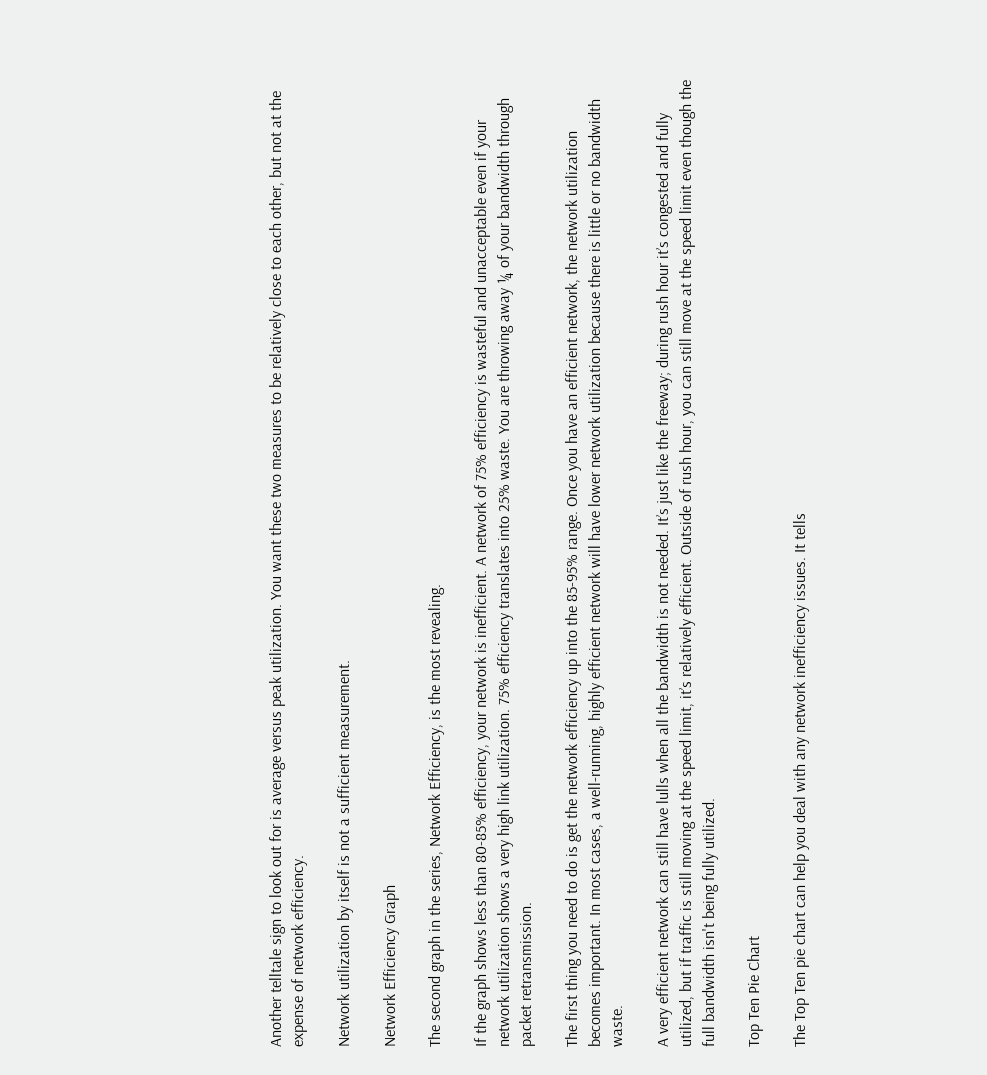Another telltale sign to look out for is average versus peak utilization. You want these two measures to be relatively close to each other, but not at the expense of network efficiency.

Network utilization by itself is not a sufficient measurement.

Network Efficiency Graph

The second graph in the series, Network Efficiency, is the most revealing.

If the graph shows less than 80-85% efficiency, your network is inefficient. A network of 75% efficiency is wasteful and unacceptable even if your network utilization shows a very high link utilization. 75% efficiency translates into 25% waste. You are throwing away ¼ of your bandwidth through packet retransmission.

The first thing you need to do is get the network efficiency up into the 85-95% range. Once you have an efficient network, the network utilization becomes important. In most cases, a well-running, highly efficient network will have lower network utilization because there is little or no bandwidth waste.

A very efficient network can still have lulls when all the bandwidth is not needed. It’s just like the freeway; during rush hour it’s congested and fully utilized, but if traffic is still moving at the speed limit, it’s relatively efficient. Outside of rush hour, you can still move at the speed limit even though the full bandwidth isn't being fully utilized.

Top Ten Pie Chart

The Top Ten pie chart can help you deal with any network inefficiency issues. It tells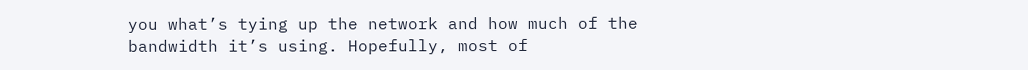you what’s tying up the network and how much of the bandwidth it’s using. Hopefully, most of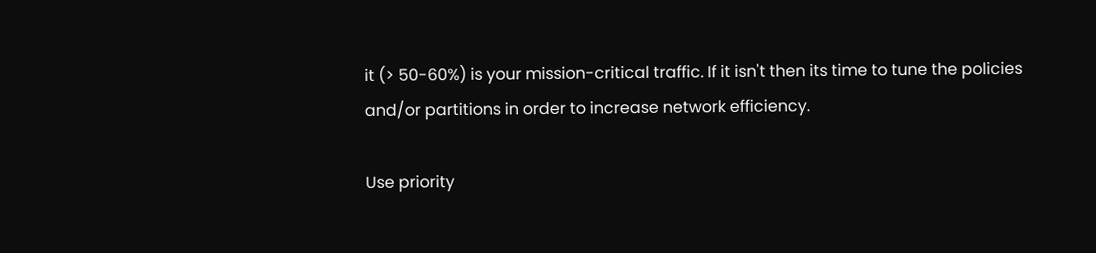it (> 50-60%) is your mission-critical traffic. If it isn't then its time to tune the policies and/or partitions in order to increase network efficiency.

Use priority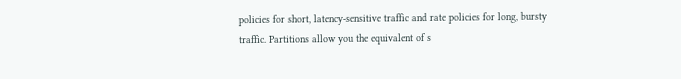policies for short, latency-sensitive traffic and rate policies for long, bursty traffic. Partitions allow you the equivalent of s